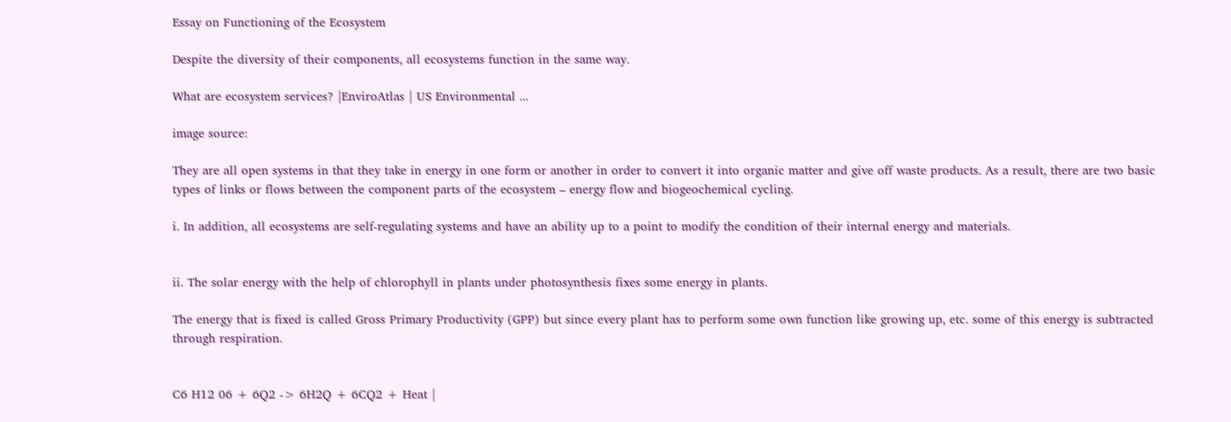Essay on Functioning of the Ecosystem

Despite the diversity of their components, all ecosystems function in the same way.

What are ecosystem services? |EnviroAtlas | US Environmental ...

image source:

They are all open systems in that they take in energy in one form or another in order to convert it into organic matter and give off waste products. As a result, there are two basic types of links or flows between the component parts of the ecosystem – energy flow and biogeochemical cycling.

i. In addition, all ecosystems are self-regulating systems and have an ability up to a point to modify the condition of their internal energy and materials.


ii. The solar energy with the help of chlorophyll in plants under photosynthesis fixes some energy in plants.

The energy that is fixed is called Gross Primary Productivity (GPP) but since every plant has to perform some own function like growing up, etc. some of this energy is subtracted through respiration.


C6 H12 06 + 6Q2 -> 6H2Q + 6CQ2 + Heat |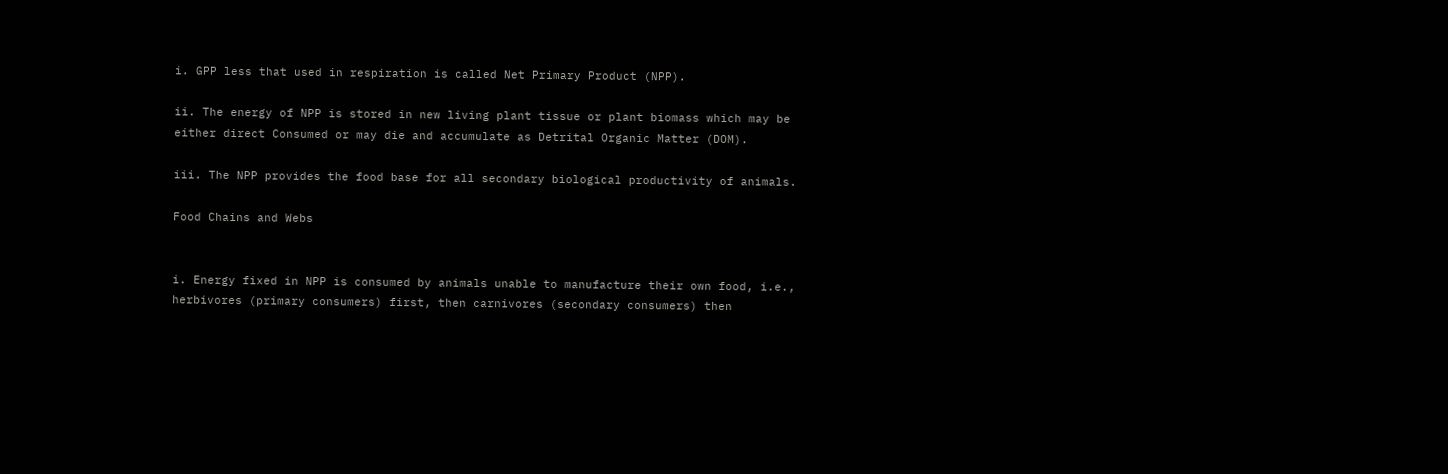i. GPP less that used in respiration is called Net Primary Product (NPP).

ii. The energy of NPP is stored in new living plant tissue or plant biomass which may be either direct Consumed or may die and accumulate as Detrital Organic Matter (DOM).

iii. The NPP provides the food base for all secondary biological productivity of animals.

Food Chains and Webs


i. Energy fixed in NPP is consumed by animals unable to manufacture their own food, i.e., herbivores (primary consumers) first, then carnivores (secondary consumers) then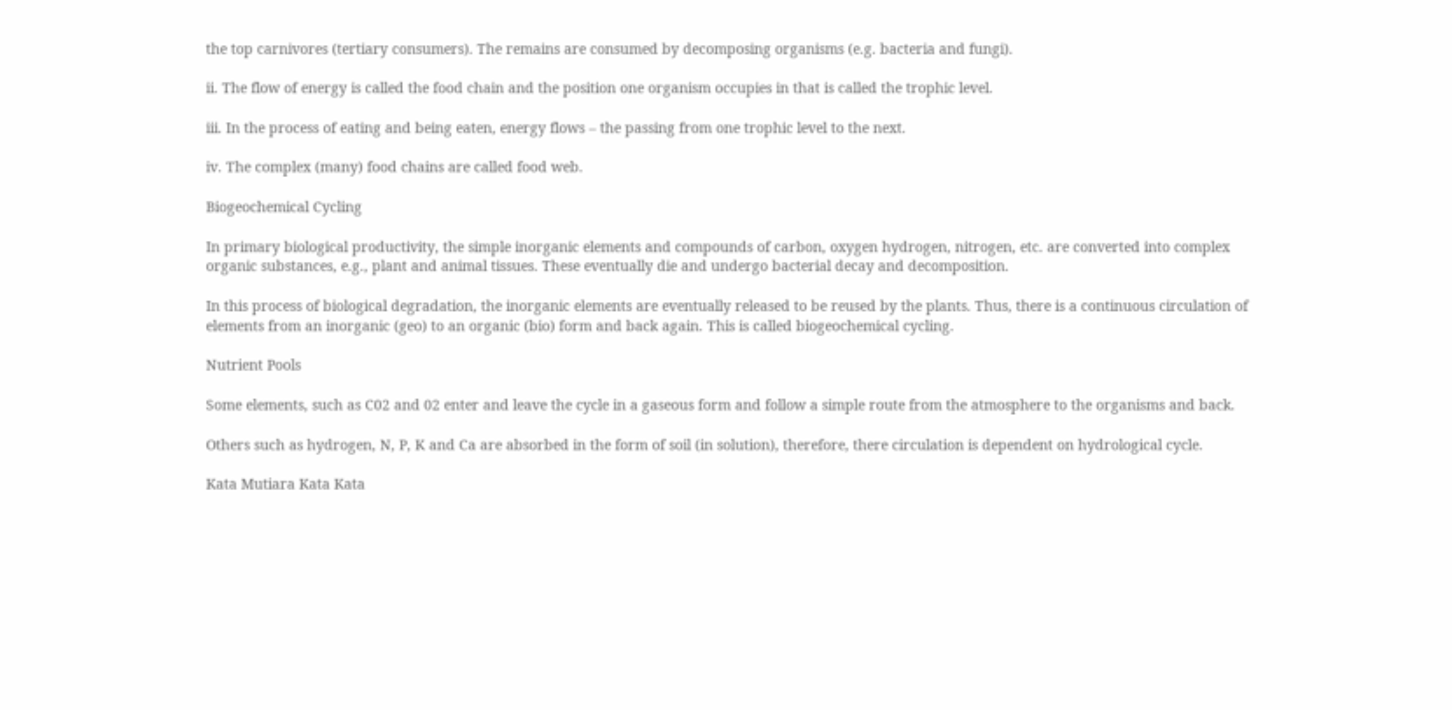the top carnivores (tertiary consumers). The remains are consumed by decomposing organisms (e.g. bacteria and fungi).

ii. The flow of energy is called the food chain and the position one organism occupies in that is called the trophic level.

iii. In the process of eating and being eaten, energy flows – the passing from one trophic level to the next.

iv. The complex (many) food chains are called food web.

Biogeochemical Cycling

In primary biological productivity, the simple inorganic elements and compounds of carbon, oxygen hydrogen, nitrogen, etc. are converted into complex organic substances, e.g., plant and animal tissues. These eventually die and undergo bacterial decay and decomposition.

In this process of biological degradation, the inorganic elements are eventually released to be reused by the plants. Thus, there is a continuous circulation of elements from an inorganic (geo) to an organic (bio) form and back again. This is called biogeochemical cycling.

Nutrient Pools

Some elements, such as C02 and 02 enter and leave the cycle in a gaseous form and follow a simple route from the atmosphere to the organisms and back.

Others such as hydrogen, N, P, K and Ca are absorbed in the form of soil (in solution), therefore, there circulation is dependent on hydrological cycle.

Kata Mutiara Kata Kata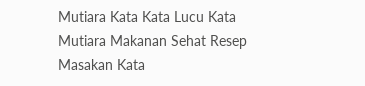Mutiara Kata Kata Lucu Kata Mutiara Makanan Sehat Resep Masakan Kata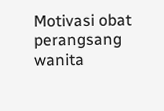Motivasi obat perangsang wanita